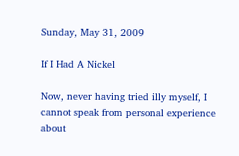Sunday, May 31, 2009

If I Had A Nickel

Now, never having tried illy myself, I cannot speak from personal experience about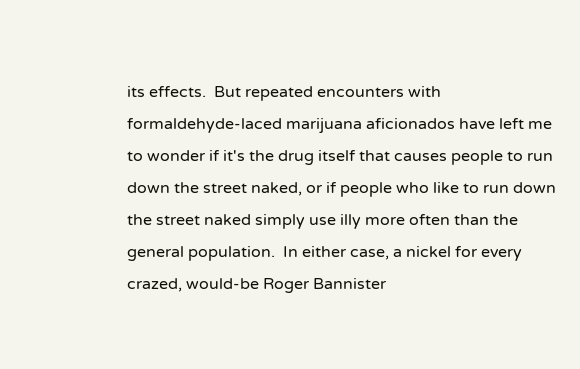its effects.  But repeated encounters with formaldehyde-laced marijuana aficionados have left me to wonder if it's the drug itself that causes people to run down the street naked, or if people who like to run down the street naked simply use illy more often than the general population.  In either case, a nickel for every crazed, would-be Roger Bannister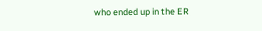who ended up in the ER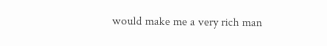would make me a very rich man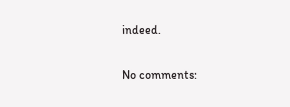indeed.

No comments: